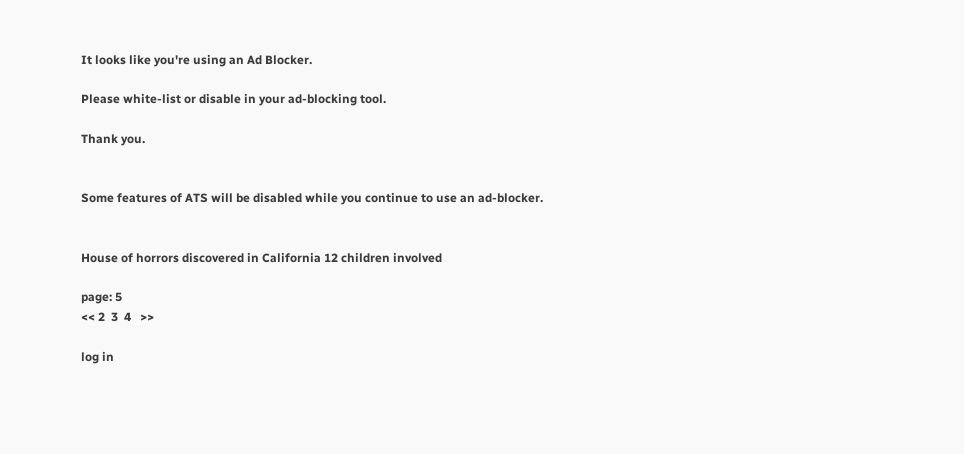It looks like you're using an Ad Blocker.

Please white-list or disable in your ad-blocking tool.

Thank you.


Some features of ATS will be disabled while you continue to use an ad-blocker.


House of horrors discovered in California 12 children involved

page: 5
<< 2  3  4   >>

log in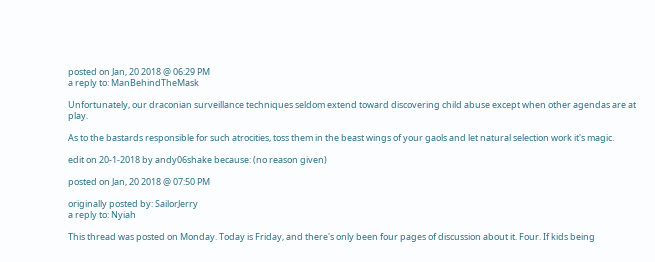posted on Jan, 20 2018 @ 06:29 PM
a reply to: ManBehindTheMask

Unfortunately, our draconian surveillance techniques seldom extend toward discovering child abuse except when other agendas are at play.

As to the bastards responsible for such atrocities, toss them in the beast wings of your gaols and let natural selection work it's magic.

edit on 20-1-2018 by andy06shake because: (no reason given)

posted on Jan, 20 2018 @ 07:50 PM

originally posted by: SailorJerry
a reply to: Nyiah

This thread was posted on Monday. Today is Friday, and there's only been four pages of discussion about it. Four. If kids being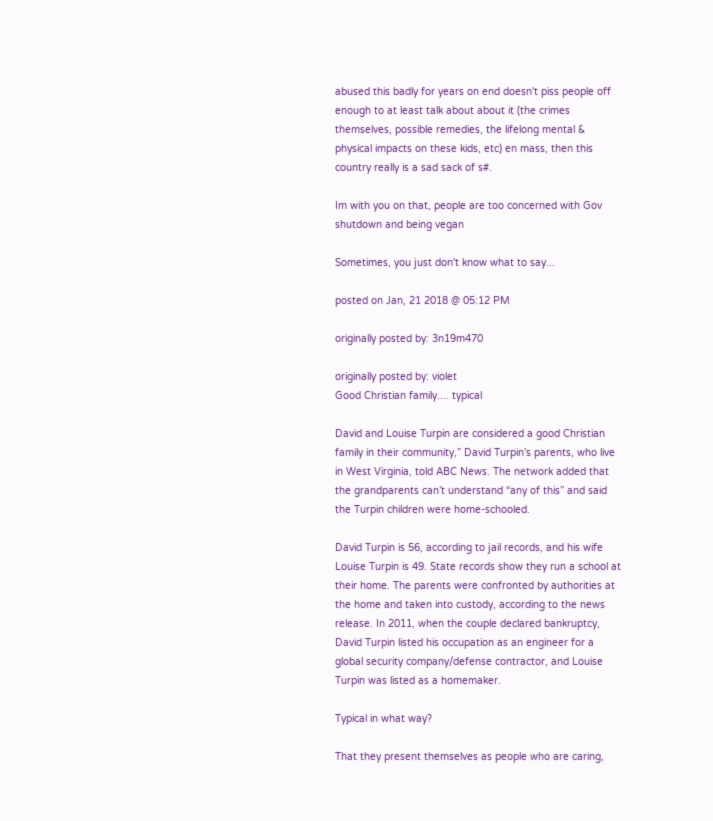abused this badly for years on end doesn't piss people off enough to at least talk about about it (the crimes themselves, possible remedies, the lifelong mental & physical impacts on these kids, etc) en mass, then this country really is a sad sack of s#.

Im with you on that, people are too concerned with Gov shutdown and being vegan

Sometimes, you just don't know what to say...

posted on Jan, 21 2018 @ 05:12 PM

originally posted by: 3n19m470

originally posted by: violet
Good Christian family.... typical

David and Louise Turpin are considered a good Christian family in their community,” David Turpin’s parents, who live in West Virginia, told ABC News. The network added that the grandparents can’t understand “any of this” and said the Turpin children were home-schooled.

David Turpin is 56, according to jail records, and his wife Louise Turpin is 49. State records show they run a school at their home. The parents were confronted by authorities at the home and taken into custody, according to the news release. In 2011, when the couple declared bankruptcy, David Turpin listed his occupation as an engineer for a global security company/defense contractor, and Louise Turpin was listed as a homemaker.

Typical in what way?

That they present themselves as people who are caring,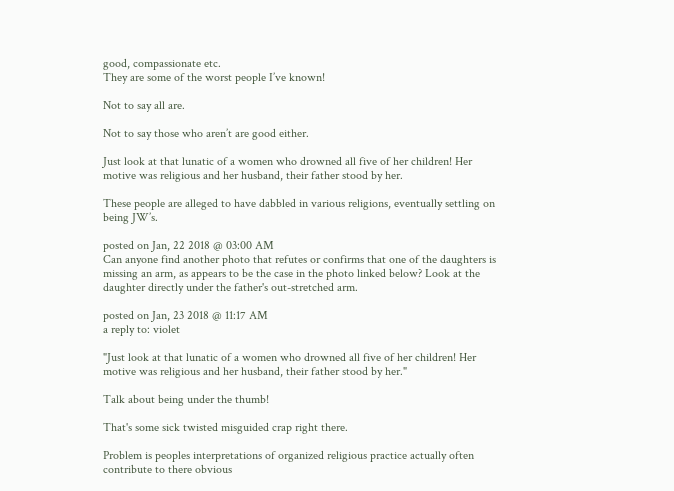good, compassionate etc.
They are some of the worst people I’ve known!

Not to say all are.

Not to say those who aren’t are good either.

Just look at that lunatic of a women who drowned all five of her children! Her motive was religious and her husband, their father stood by her.

These people are alleged to have dabbled in various religions, eventually settling on being JW’s.

posted on Jan, 22 2018 @ 03:00 AM
Can anyone find another photo that refutes or confirms that one of the daughters is missing an arm, as appears to be the case in the photo linked below? Look at the daughter directly under the father's out-stretched arm.

posted on Jan, 23 2018 @ 11:17 AM
a reply to: violet

"Just look at that lunatic of a women who drowned all five of her children! Her motive was religious and her husband, their father stood by her."

Talk about being under the thumb!

That's some sick twisted misguided crap right there.

Problem is peoples interpretations of organized religious practice actually often contribute to there obvious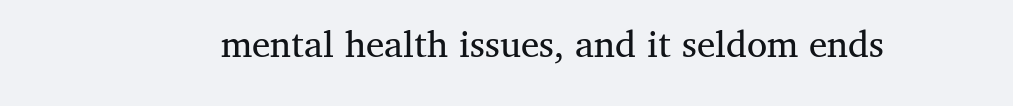mental health issues, and it seldom ends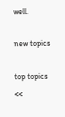well.

new topics

top topics
<<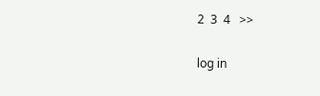2  3  4   >>

log in